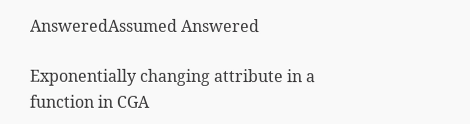AnsweredAssumed Answered

Exponentially changing attribute in a function in CGA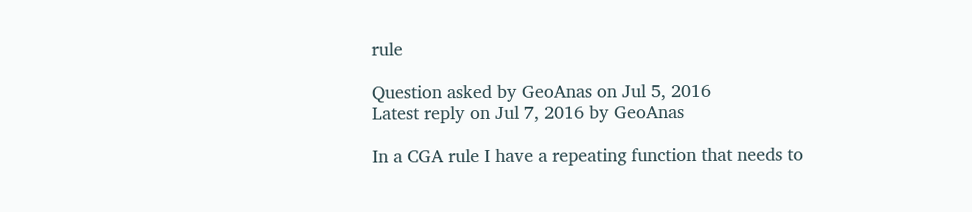rule

Question asked by GeoAnas on Jul 5, 2016
Latest reply on Jul 7, 2016 by GeoAnas

In a CGA rule I have a repeating function that needs to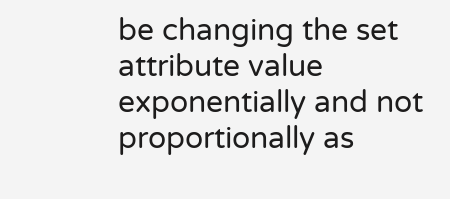be changing the set attribute value exponentially and not proportionally as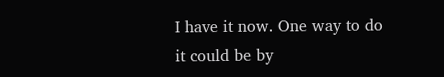I have it now. One way to do it could be by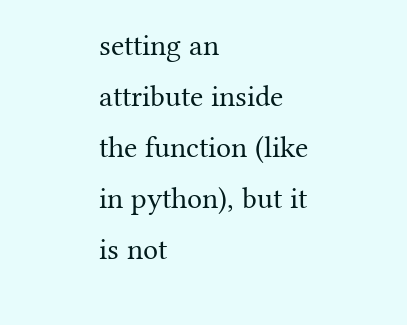setting an attribute inside the function (like in python), but it is not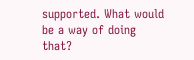supported. What would be a way of doing that?